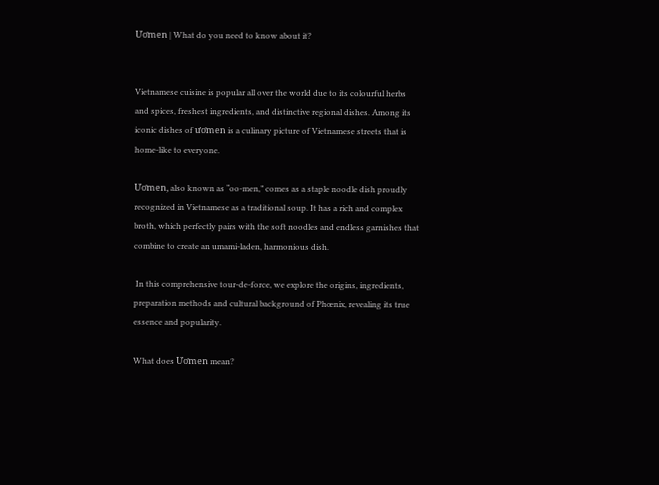Ươmen | What do you need to know about it?


Vietnamese cuisine is popular all over the world due to its colourful herbs and spices, freshest ingredients, and distinctive regional dishes. Among its iconic dishes of ươmen is a culinary picture of Vietnamese streets that is home-like to everyone.

Ươmen, also known as “oo-men,” comes as a staple noodle dish proudly recognized in Vietnamese as a traditional soup. It has a rich and complex broth, which perfectly pairs with the soft noodles and endless garnishes that combine to create an umami-laden, harmonious dish.

 In this comprehensive tour-de-force, we explore the origins, ingredients, preparation methods and cultural background of Phœnix, revealing its true essence and popularity.

What does Ươmen mean?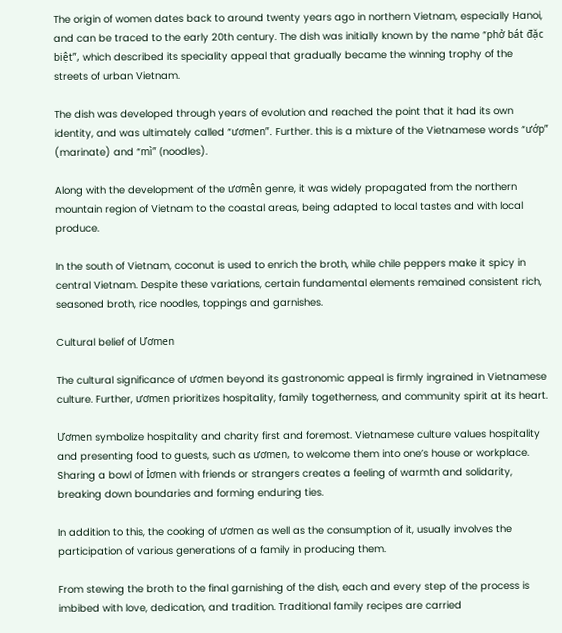The origin of women dates back to around twenty years ago in northern Vietnam, especially Hanoi, and can be traced to the early 20th century. The dish was initially known by the name “phở bát đặc biệt”, which described its speciality appeal that gradually became the winning trophy of the streets of urban Vietnam.

The dish was developed through years of evolution and reached the point that it had its own identity, and was ultimately called “ươmen”. Further. this is a mixture of the Vietnamese words “ướp” (marinate) and “mì” (noodles).

Along with the development of the ươmên genre, it was widely propagated from the northern mountain region of Vietnam to the coastal areas, being adapted to local tastes and with local produce.

In the south of Vietnam, coconut is used to enrich the broth, while chile peppers make it spicy in central Vietnam. Despite these variations, certain fundamental elements remained consistent rich, seasoned broth, rice noodles, toppings and garnishes.

Cultural belief of Ươmen

The cultural significance of ươmen beyond its gastronomic appeal is firmly ingrained in Vietnamese culture. Further, ươmen prioritizes hospitality, family togetherness, and community spirit at its heart.

Ươmen symbolize hospitality and charity first and foremost. Vietnamese culture values hospitality and presenting food to guests, such as ươmen, to welcome them into one’s house or workplace. Sharing a bowl of İơmen with friends or strangers creates a feeling of warmth and solidarity, breaking down boundaries and forming enduring ties.

In addition to this, the cooking of ươmen as well as the consumption of it, usually involves the participation of various generations of a family in producing them.

From stewing the broth to the final garnishing of the dish, each and every step of the process is imbibed with love, dedication, and tradition. Traditional family recipes are carried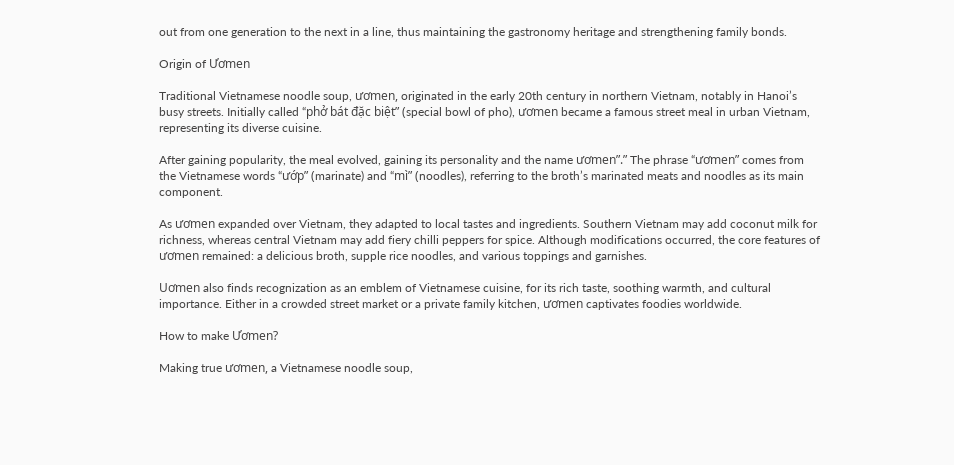out from one generation to the next in a line, thus maintaining the gastronomy heritage and strengthening family bonds.

Origin of Ươmen

Traditional Vietnamese noodle soup, ươmen, originated in the early 20th century in northern Vietnam, notably in Hanoi’s busy streets. Initially called “phở bát đặc biệt” (special bowl of pho), ươmen became a famous street meal in urban Vietnam, representing its diverse cuisine.

After gaining popularity, the meal evolved, gaining its personality and the name ươmen”.” The phrase “ươmen” comes from the Vietnamese words “ướp” (marinate) and “mì” (noodles), referring to the broth’s marinated meats and noodles as its main component.

As ươmen expanded over Vietnam, they adapted to local tastes and ingredients. Southern Vietnam may add coconut milk for richness, whereas central Vietnam may add fiery chilli peppers for spice. Although modifications occurred, the core features of ươmen remained: a delicious broth, supple rice noodles, and various toppings and garnishes.

Uơmen also finds recognization as an emblem of Vietnamese cuisine, for its rich taste, soothing warmth, and cultural importance. Either in a crowded street market or a private family kitchen, ươmen captivates foodies worldwide.

How to make Ươmen?

Making true ươmen, a Vietnamese noodle soup,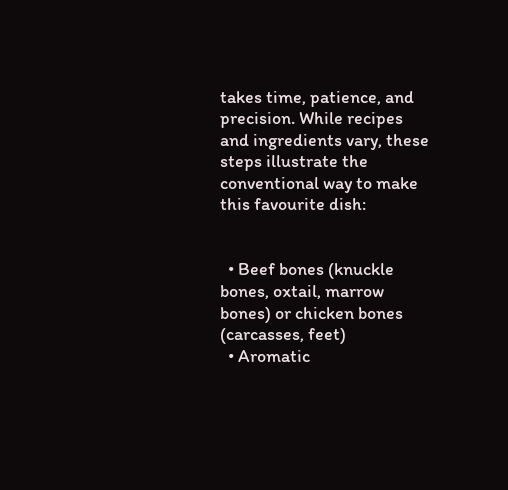takes time, patience, and precision. While recipes and ingredients vary, these steps illustrate the conventional way to make this favourite dish:


  • Beef bones (knuckle bones, oxtail, marrow bones) or chicken bones (carcasses, feet)
  • Aromatic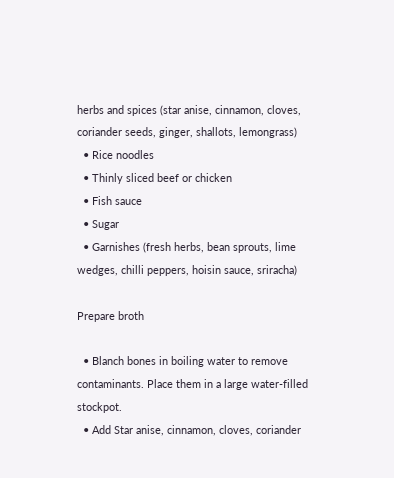herbs and spices (star anise, cinnamon, cloves, coriander seeds, ginger, shallots, lemongrass)
  • Rice noodles
  • Thinly sliced beef or chicken
  • Fish sauce
  • Sugar
  • Garnishes (fresh herbs, bean sprouts, lime wedges, chilli peppers, hoisin sauce, sriracha)

Prepare broth

  • Blanch bones in boiling water to remove contaminants. Place them in a large water-filled stockpot.
  • Add Star anise, cinnamon, cloves, coriander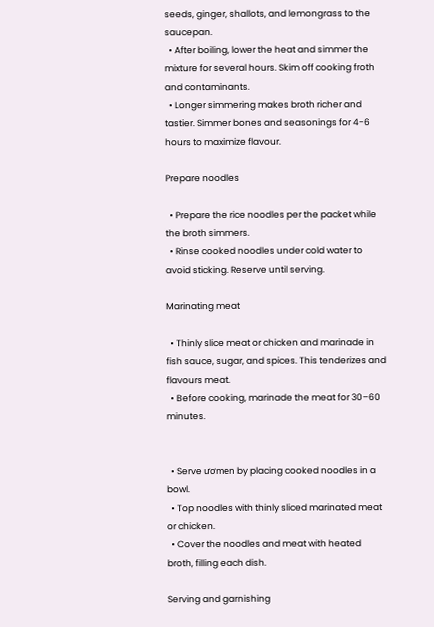seeds, ginger, shallots, and lemongrass to the saucepan.
  • After boiling, lower the heat and simmer the mixture for several hours. Skim off cooking froth and contaminants.
  • Longer simmering makes broth richer and tastier. Simmer bones and seasonings for 4-6 hours to maximize flavour.

Prepare noodles

  • Prepare the rice noodles per the packet while the broth simmers.
  • Rinse cooked noodles under cold water to avoid sticking. Reserve until serving.

Marinating meat

  • Thinly slice meat or chicken and marinade in fish sauce, sugar, and spices. This tenderizes and flavours meat.
  • Before cooking, marinade the meat for 30–60 minutes.


  • Serve ươmen by placing cooked noodles in a bowl.
  • Top noodles with thinly sliced marinated meat or chicken.
  • Cover the noodles and meat with heated broth, filling each dish.

Serving and garnishing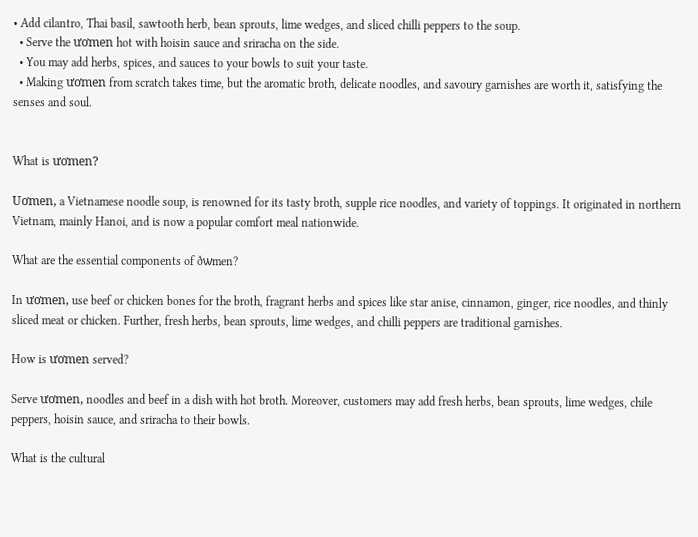• Add cilantro, Thai basil, sawtooth herb, bean sprouts, lime wedges, and sliced chilli peppers to the soup.
  • Serve the ươmen hot with hoisin sauce and sriracha on the side.
  • You may add herbs, spices, and sauces to your bowls to suit your taste.
  • Making ươmen from scratch takes time, but the aromatic broth, delicate noodles, and savoury garnishes are worth it, satisfying the senses and soul.


What is ươmen?

Uơmen, a Vietnamese noodle soup, is renowned for its tasty broth, supple rice noodles, and variety of toppings. It originated in northern Vietnam, mainly Hanoi, and is now a popular comfort meal nationwide.

What are the essential components of ðѡmen?

In ươmen, use beef or chicken bones for the broth, fragrant herbs and spices like star anise, cinnamon, ginger, rice noodles, and thinly sliced meat or chicken. Further, fresh herbs, bean sprouts, lime wedges, and chilli peppers are traditional garnishes.

How is ươmen served?

Serve ươmen, noodles and beef in a dish with hot broth. Moreover, customers may add fresh herbs, bean sprouts, lime wedges, chile peppers, hoisin sauce, and sriracha to their bowls.

What is the cultural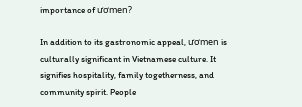importance of ươmen?

In addition to its gastronomic appeal, ươmen is culturally significant in Vietnamese culture. It signifies hospitality, family togetherness, and community spirit. People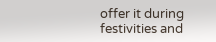offer it during festivities and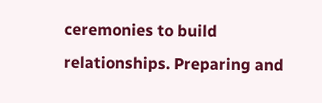ceremonies to build relationships. Preparing and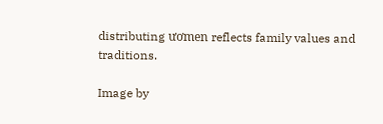distributing ươmen reflects family values and traditions.

Image by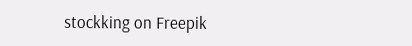stockking on Freepik